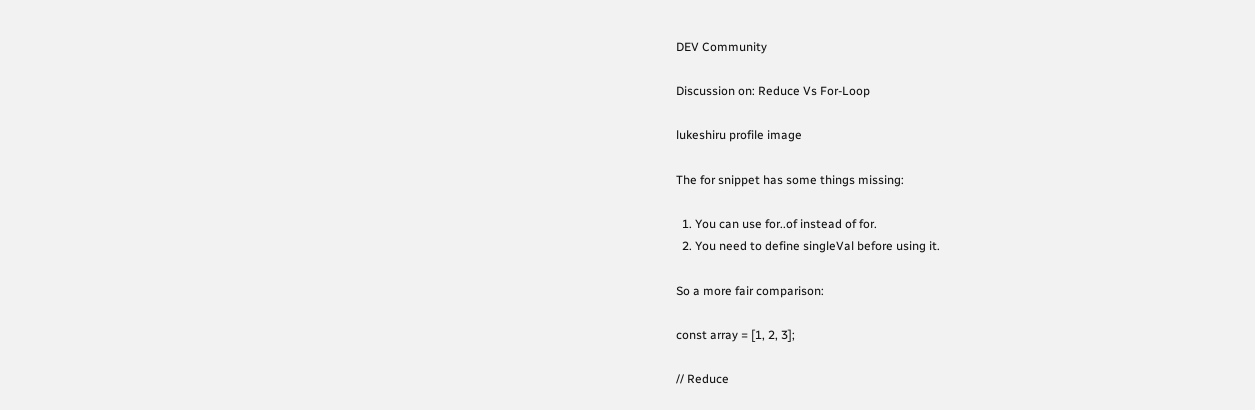DEV Community

Discussion on: Reduce Vs For-Loop

lukeshiru profile image

The for snippet has some things missing:

  1. You can use for..of instead of for.
  2. You need to define singleVal before using it.

So a more fair comparison:

const array = [1, 2, 3];

// Reduce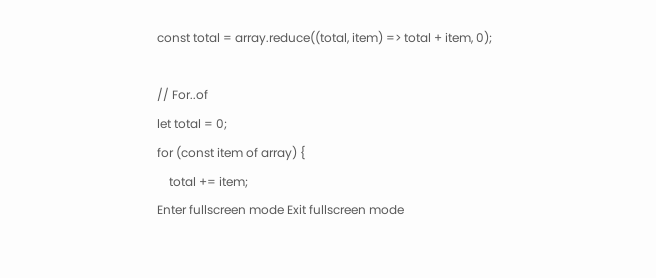const total = array.reduce((total, item) => total + item, 0);

// For..of
let total = 0;
for (const item of array) {
    total += item;
Enter fullscreen mode Exit fullscreen mode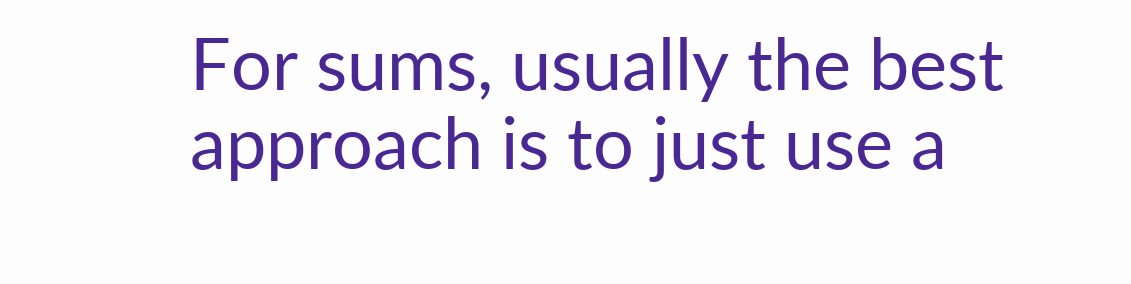For sums, usually the best approach is to just use a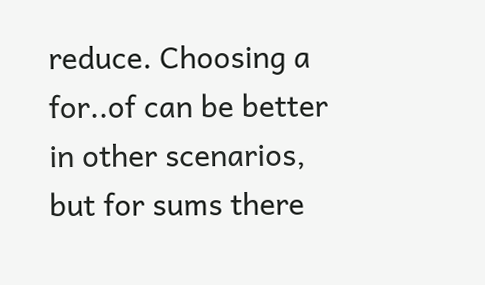reduce. Choosing a for..of can be better in other scenarios, but for sums there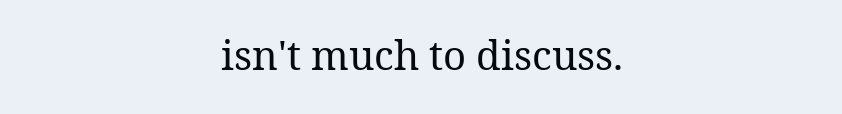isn't much to discuss.